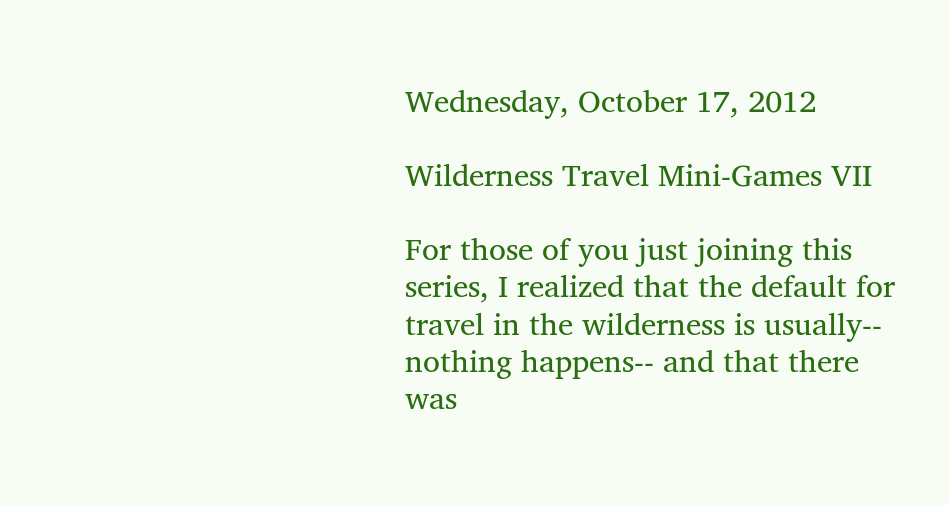Wednesday, October 17, 2012

Wilderness Travel Mini-Games VII

For those of you just joining this series, I realized that the default for travel in the wilderness is usually-- nothing happens-- and that there was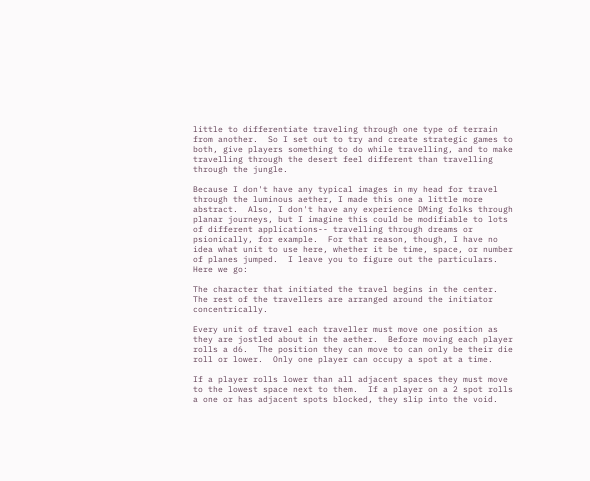little to differentiate traveling through one type of terrain from another.  So I set out to try and create strategic games to both, give players something to do while travelling, and to make travelling through the desert feel different than travelling through the jungle.

Because I don't have any typical images in my head for travel through the luminous aether, I made this one a little more abstract.  Also, I don't have any experience DMing folks through planar journeys, but I imagine this could be modifiable to lots of different applications-- travelling through dreams or psionically, for example.  For that reason, though, I have no idea what unit to use here, whether it be time, space, or number of planes jumped.  I leave you to figure out the particulars.  Here we go:

The character that initiated the travel begins in the center.  The rest of the travellers are arranged around the initiator concentrically.

Every unit of travel each traveller must move one position as they are jostled about in the aether.  Before moving each player rolls a d6.  The position they can move to can only be their die roll or lower.  Only one player can occupy a spot at a time.

If a player rolls lower than all adjacent spaces they must move to the lowest space next to them.  If a player on a 2 spot rolls a one or has adjacent spots blocked, they slip into the void.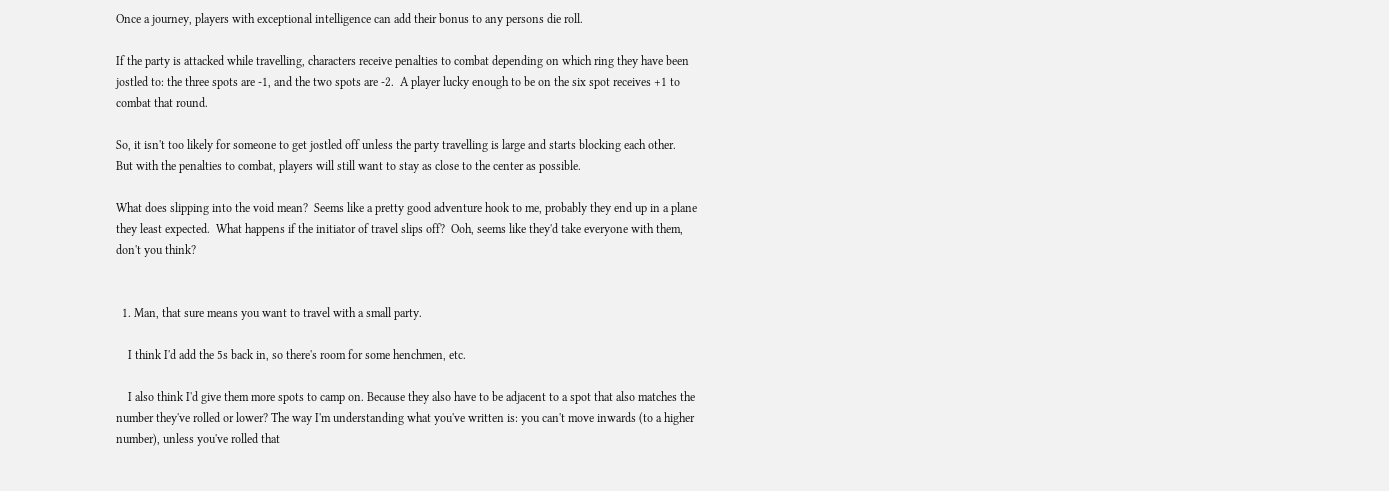Once a journey, players with exceptional intelligence can add their bonus to any persons die roll.

If the party is attacked while travelling, characters receive penalties to combat depending on which ring they have been jostled to: the three spots are -1, and the two spots are -2.  A player lucky enough to be on the six spot receives +1 to combat that round.

So, it isn't too likely for someone to get jostled off unless the party travelling is large and starts blocking each other.  But with the penalties to combat, players will still want to stay as close to the center as possible.

What does slipping into the void mean?  Seems like a pretty good adventure hook to me, probably they end up in a plane they least expected.  What happens if the initiator of travel slips off?  Ooh, seems like they'd take everyone with them, don't you think?


  1. Man, that sure means you want to travel with a small party.

    I think I'd add the 5s back in, so there's room for some henchmen, etc.

    I also think I'd give them more spots to camp on. Because they also have to be adjacent to a spot that also matches the number they've rolled or lower? The way I'm understanding what you've written is: you can't move inwards (to a higher number), unless you've rolled that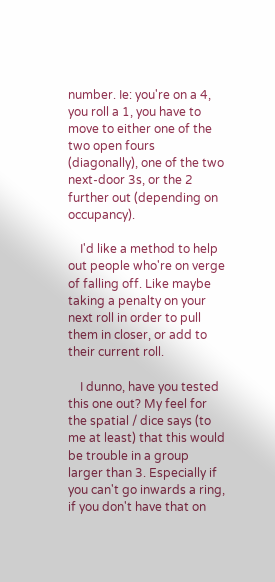number. Ie: you're on a 4, you roll a 1, you have to move to either one of the two open fours (diagonally), one of the two next-door 3s, or the 2 further out (depending on occupancy).

    I'd like a method to help out people who're on verge of falling off. Like maybe taking a penalty on your next roll in order to pull them in closer, or add to their current roll.

    I dunno, have you tested this one out? My feel for the spatial / dice says (to me at least) that this would be trouble in a group larger than 3. Especially if you can't go inwards a ring, if you don't have that on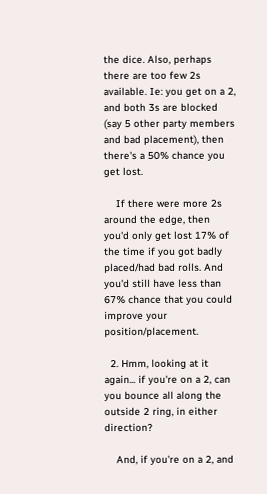the dice. Also, perhaps there are too few 2s available. Ie: you get on a 2, and both 3s are blocked (say 5 other party members and bad placement), then there's a 50% chance you get lost.

    If there were more 2s around the edge, then you'd only get lost 17% of the time if you got badly placed/had bad rolls. And you'd still have less than 67% chance that you could improve your position/placement.

  2. Hmm, looking at it again... if you're on a 2, can you bounce all along the outside 2 ring, in either direction?

    And, if you're on a 2, and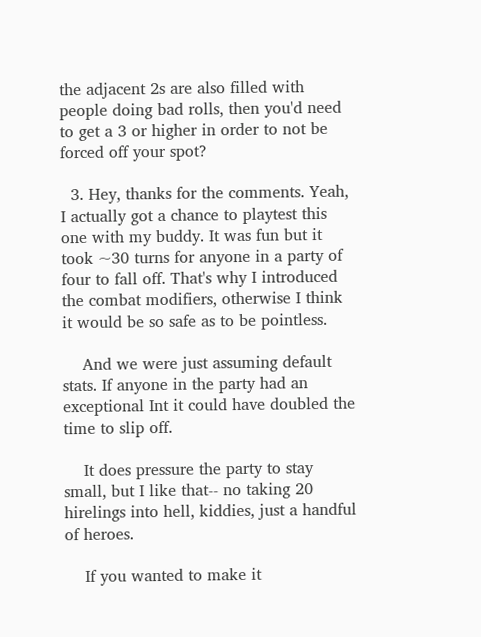the adjacent 2s are also filled with people doing bad rolls, then you'd need to get a 3 or higher in order to not be forced off your spot?

  3. Hey, thanks for the comments. Yeah, I actually got a chance to playtest this one with my buddy. It was fun but it took ~30 turns for anyone in a party of four to fall off. That's why I introduced the combat modifiers, otherwise I think it would be so safe as to be pointless.

    And we were just assuming default stats. If anyone in the party had an exceptional Int it could have doubled the time to slip off.

    It does pressure the party to stay small, but I like that-- no taking 20 hirelings into hell, kiddies, just a handful of heroes.

    If you wanted to make it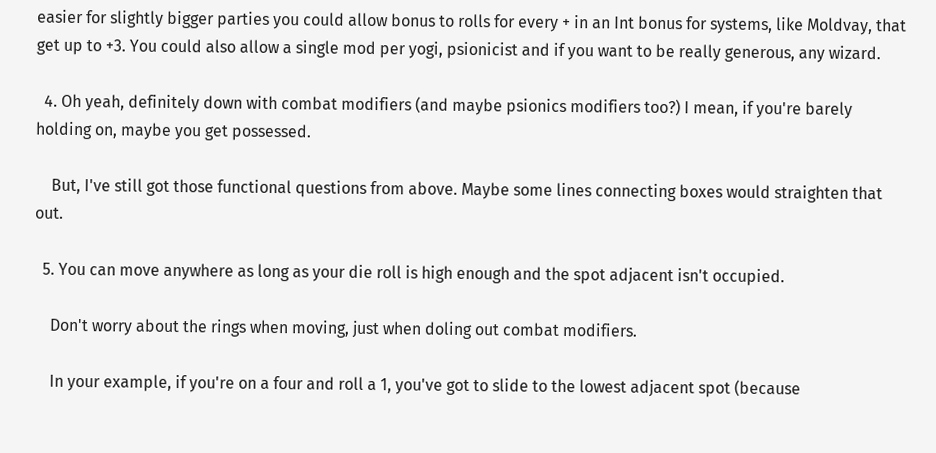easier for slightly bigger parties you could allow bonus to rolls for every + in an Int bonus for systems, like Moldvay, that get up to +3. You could also allow a single mod per yogi, psionicist and if you want to be really generous, any wizard.

  4. Oh yeah, definitely down with combat modifiers (and maybe psionics modifiers too?) I mean, if you're barely holding on, maybe you get possessed.

    But, I've still got those functional questions from above. Maybe some lines connecting boxes would straighten that out.

  5. You can move anywhere as long as your die roll is high enough and the spot adjacent isn't occupied.

    Don't worry about the rings when moving, just when doling out combat modifiers.

    In your example, if you're on a four and roll a 1, you've got to slide to the lowest adjacent spot (because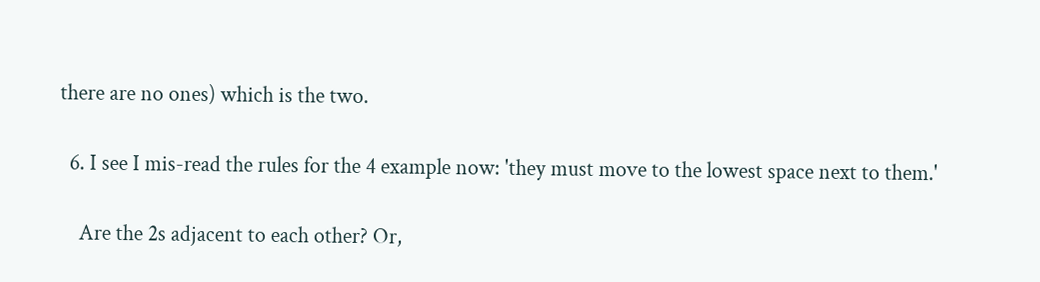there are no ones) which is the two.

  6. I see I mis-read the rules for the 4 example now: 'they must move to the lowest space next to them.'

    Are the 2s adjacent to each other? Or,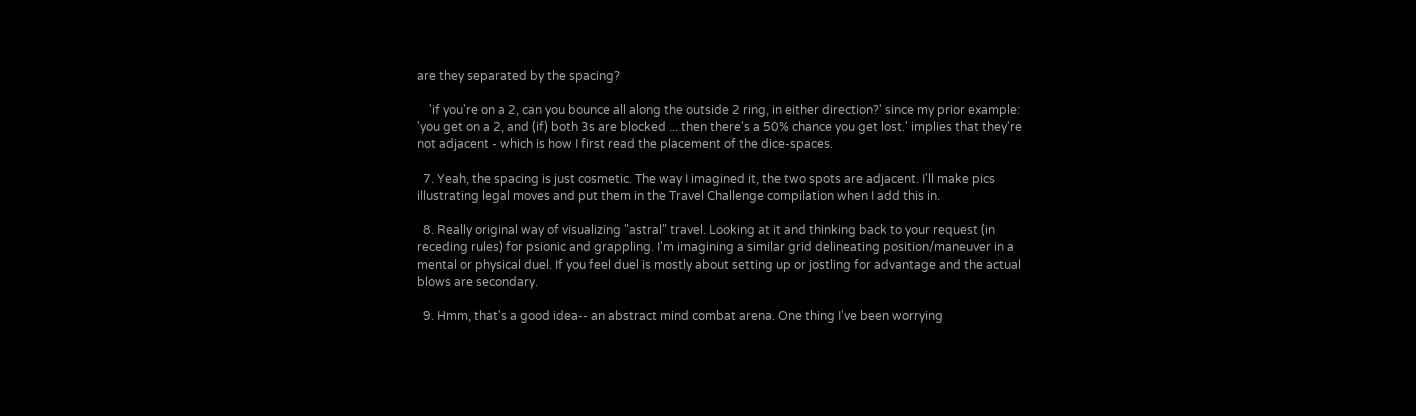are they separated by the spacing?

    'if you're on a 2, can you bounce all along the outside 2 ring, in either direction?' since my prior example: 'you get on a 2, and (if) both 3s are blocked ... then there's a 50% chance you get lost.' implies that they're not adjacent - which is how I first read the placement of the dice-spaces.

  7. Yeah, the spacing is just cosmetic. The way I imagined it, the two spots are adjacent. I'll make pics illustrating legal moves and put them in the Travel Challenge compilation when I add this in.

  8. Really original way of visualizing "astral" travel. Looking at it and thinking back to your request (in receding rules) for psionic and grappling. I'm imagining a similar grid delineating position/maneuver in a mental or physical duel. If you feel duel is mostly about setting up or jostling for advantage and the actual blows are secondary.

  9. Hmm, that's a good idea-- an abstract mind combat arena. One thing I've been worrying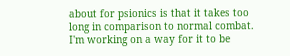about for psionics is that it takes too long in comparison to normal combat. I'm working on a way for it to be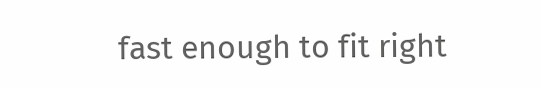fast enough to fit right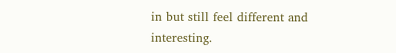in but still feel different and interesting.